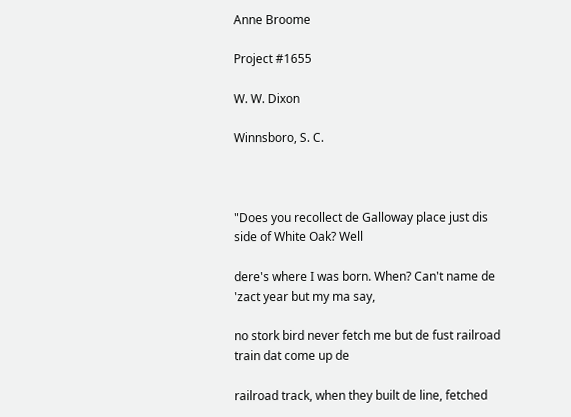Anne Broome

Project #1655

W. W. Dixon

Winnsboro, S. C.



"Does you recollect de Galloway place just dis side of White Oak? Well

dere's where I was born. When? Can't name de 'zact year but my ma say,

no stork bird never fetch me but de fust railroad train dat come up de

railroad track, when they built de line, fetched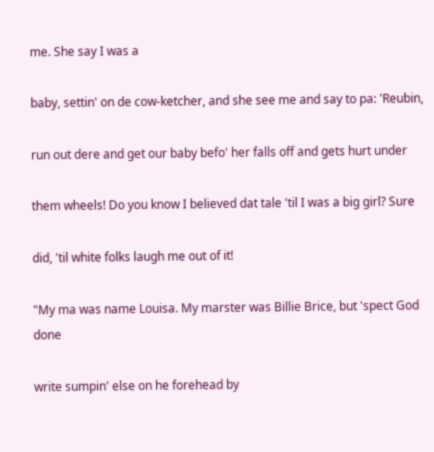me. She say I was a

baby, settin' on de cow-ketcher, and she see me and say to pa: 'Reubin,

run out dere and get our baby befo' her falls off and gets hurt under

them wheels! Do you know I believed dat tale 'til I was a big girl? Sure

did, 'til white folks laugh me out of it!

"My ma was name Louisa. My marster was Billie Brice, but 'spect God done

write sumpin' else on he forehead by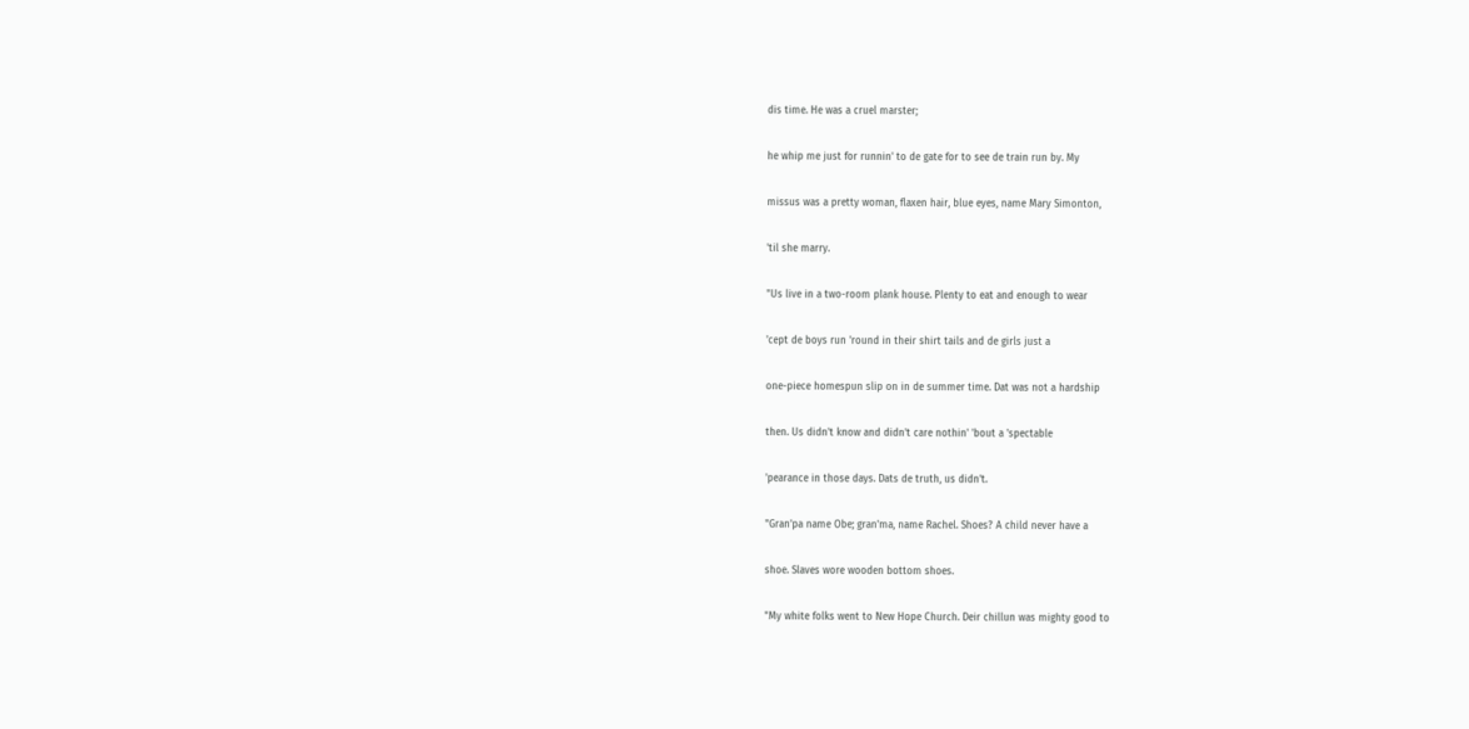dis time. He was a cruel marster;

he whip me just for runnin' to de gate for to see de train run by. My

missus was a pretty woman, flaxen hair, blue eyes, name Mary Simonton,

'til she marry.

"Us live in a two-room plank house. Plenty to eat and enough to wear

'cept de boys run 'round in their shirt tails and de girls just a

one-piece homespun slip on in de summer time. Dat was not a hardship

then. Us didn't know and didn't care nothin' 'bout a 'spectable

'pearance in those days. Dats de truth, us didn't.

"Gran'pa name Obe; gran'ma, name Rachel. Shoes? A child never have a

shoe. Slaves wore wooden bottom shoes.

"My white folks went to New Hope Church. Deir chillun was mighty good to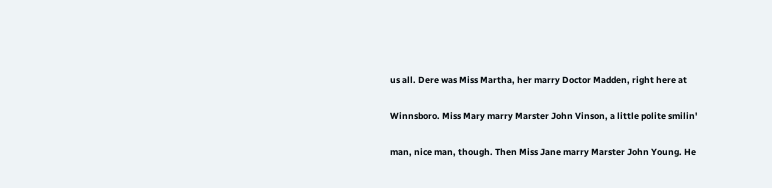us all. Dere was Miss Martha, her marry Doctor Madden, right here at

Winnsboro. Miss Mary marry Marster John Vinson, a little polite smilin'

man, nice man, though. Then Miss Jane marry Marster John Young. He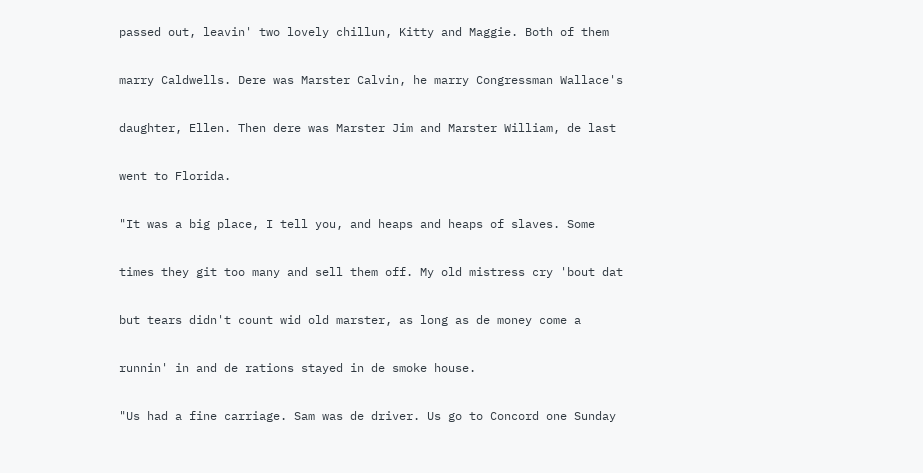passed out, leavin' two lovely chillun, Kitty and Maggie. Both of them

marry Caldwells. Dere was Marster Calvin, he marry Congressman Wallace's

daughter, Ellen. Then dere was Marster Jim and Marster William, de last

went to Florida.

"It was a big place, I tell you, and heaps and heaps of slaves. Some

times they git too many and sell them off. My old mistress cry 'bout dat

but tears didn't count wid old marster, as long as de money come a

runnin' in and de rations stayed in de smoke house.

"Us had a fine carriage. Sam was de driver. Us go to Concord one Sunday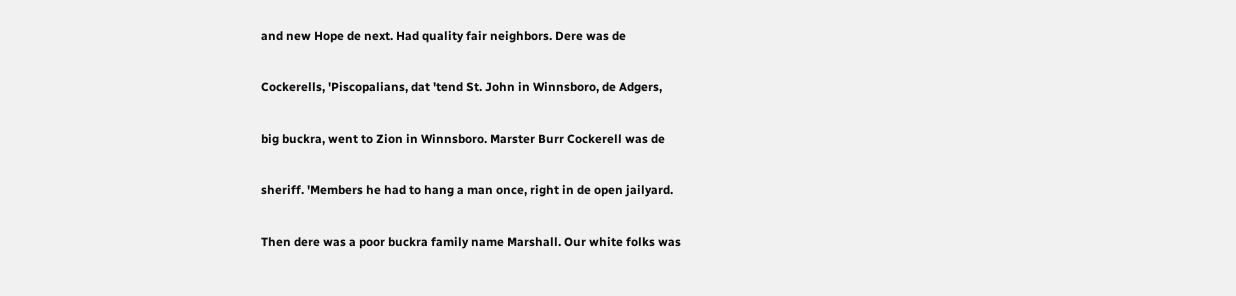and new Hope de next. Had quality fair neighbors. Dere was de

Cockerells, 'Piscopalians, dat 'tend St. John in Winnsboro, de Adgers,

big buckra, went to Zion in Winnsboro. Marster Burr Cockerell was de

sheriff. 'Members he had to hang a man once, right in de open jailyard.

Then dere was a poor buckra family name Marshall. Our white folks was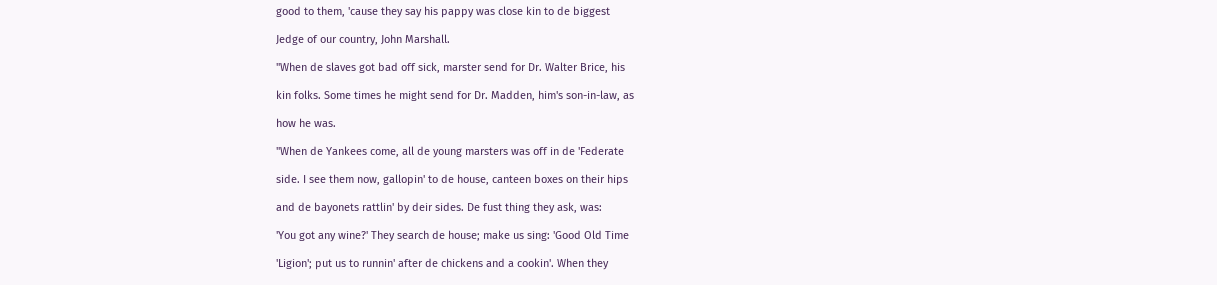good to them, 'cause they say his pappy was close kin to de biggest

Jedge of our country, John Marshall.

"When de slaves got bad off sick, marster send for Dr. Walter Brice, his

kin folks. Some times he might send for Dr. Madden, him's son-in-law, as

how he was.

"When de Yankees come, all de young marsters was off in de 'Federate

side. I see them now, gallopin' to de house, canteen boxes on their hips

and de bayonets rattlin' by deir sides. De fust thing they ask, was:

'You got any wine?' They search de house; make us sing: 'Good Old Time

'Ligion'; put us to runnin' after de chickens and a cookin'. When they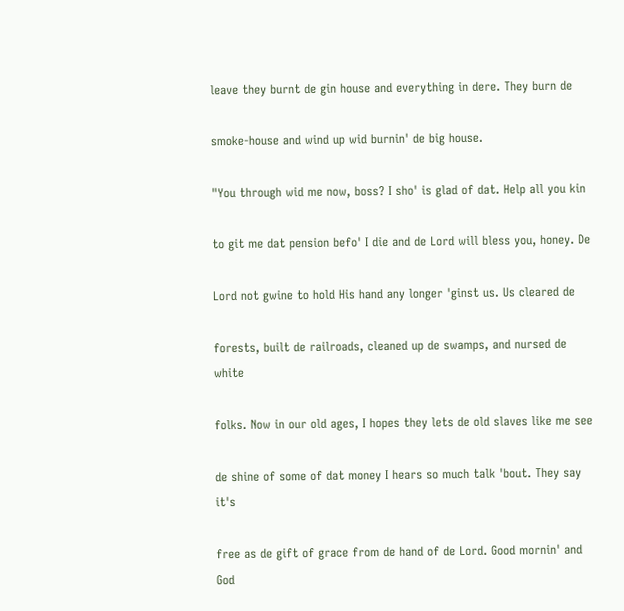leave they burnt de gin house and everything in dere. They burn de

smoke-house and wind up wid burnin' de big house.

"You through wid me now, boss? I sho' is glad of dat. Help all you kin

to git me dat pension befo' I die and de Lord will bless you, honey. De

Lord not gwine to hold His hand any longer 'ginst us. Us cleared de

forests, built de railroads, cleaned up de swamps, and nursed de white

folks. Now in our old ages, I hopes they lets de old slaves like me see

de shine of some of dat money I hears so much talk 'bout. They say it's

free as de gift of grace from de hand of de Lord. Good mornin' and God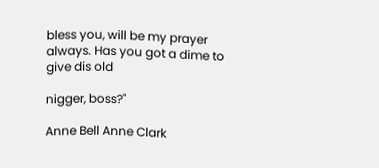bless you, will be my prayer always. Has you got a dime to give dis old

nigger, boss?"

Anne Bell Anne Clark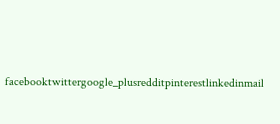facebooktwittergoogle_plusredditpinterestlinkedinmail